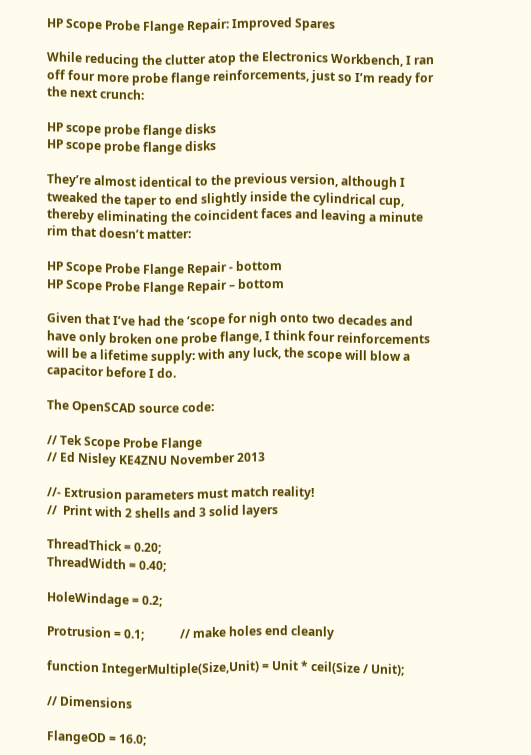HP Scope Probe Flange Repair: Improved Spares

While reducing the clutter atop the Electronics Workbench, I ran off four more probe flange reinforcements, just so I’m ready for the next crunch:

HP scope probe flange disks
HP scope probe flange disks

They’re almost identical to the previous version, although I tweaked the taper to end slightly inside the cylindrical cup, thereby eliminating the coincident faces and leaving a minute rim that doesn’t matter:

HP Scope Probe Flange Repair - bottom
HP Scope Probe Flange Repair – bottom

Given that I’ve had the ‘scope for nigh onto two decades and have only broken one probe flange, I think four reinforcements will be a lifetime supply: with any luck, the scope will blow a capacitor before I do.

The OpenSCAD source code:

// Tek Scope Probe Flange
// Ed Nisley KE4ZNU November 2013

//- Extrusion parameters must match reality!
//  Print with 2 shells and 3 solid layers

ThreadThick = 0.20;
ThreadWidth = 0.40;

HoleWindage = 0.2;

Protrusion = 0.1;            // make holes end cleanly

function IntegerMultiple(Size,Unit) = Unit * ceil(Size / Unit);

// Dimensions

FlangeOD = 16.0;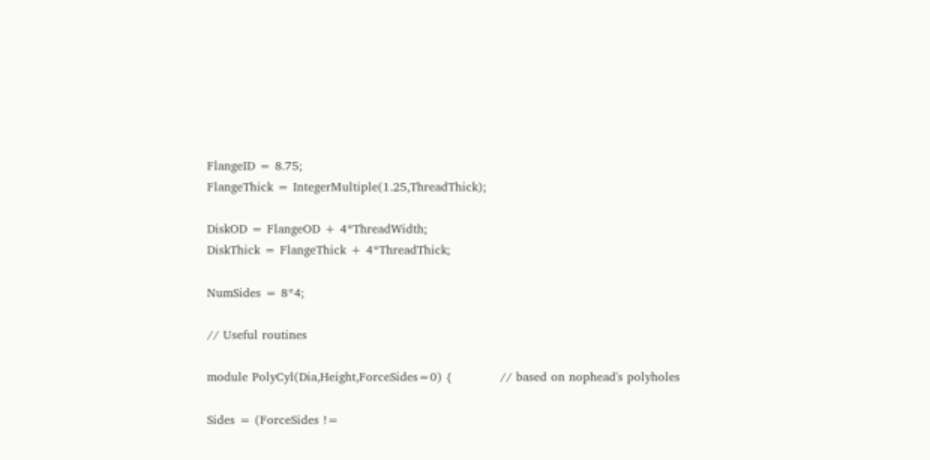FlangeID = 8.75;
FlangeThick = IntegerMultiple(1.25,ThreadThick);

DiskOD = FlangeOD + 4*ThreadWidth;
DiskThick = FlangeThick + 4*ThreadThick;

NumSides = 8*4;

// Useful routines

module PolyCyl(Dia,Height,ForceSides=0) {            // based on nophead's polyholes

Sides = (ForceSides !=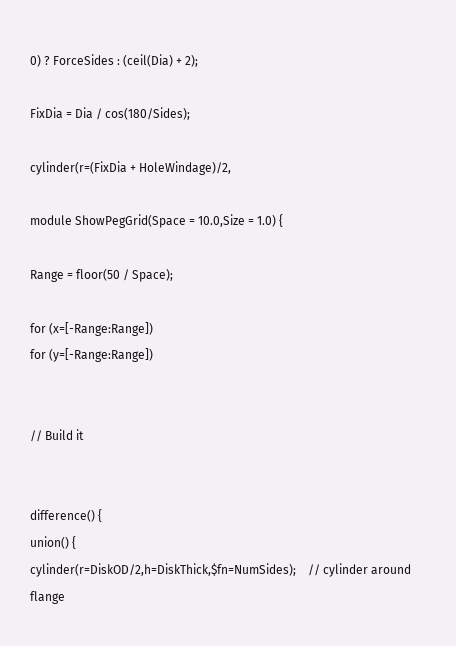0) ? ForceSides : (ceil(Dia) + 2);

FixDia = Dia / cos(180/Sides);

cylinder(r=(FixDia + HoleWindage)/2,

module ShowPegGrid(Space = 10.0,Size = 1.0) {

Range = floor(50 / Space);

for (x=[-Range:Range])
for (y=[-Range:Range])


// Build it


difference() {
union() {
cylinder(r=DiskOD/2,h=DiskThick,$fn=NumSides);    // cylinder around flange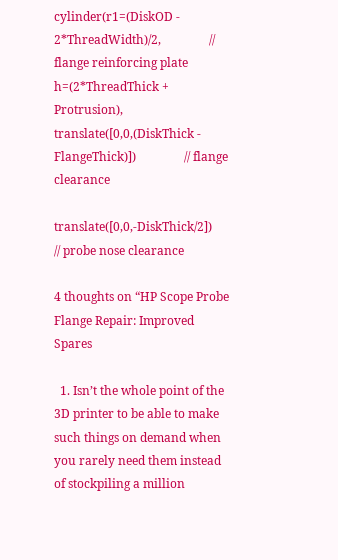cylinder(r1=(DiskOD - 2*ThreadWidth)/2,                // flange reinforcing plate
h=(2*ThreadThick + Protrusion),
translate([0,0,(DiskThick - FlangeThick)])                // flange clearance

translate([0,0,-DiskThick/2])                            // probe nose clearance

4 thoughts on “HP Scope Probe Flange Repair: Improved Spares

  1. Isn’t the whole point of the 3D printer to be able to make such things on demand when you rarely need them instead of stockpiling a million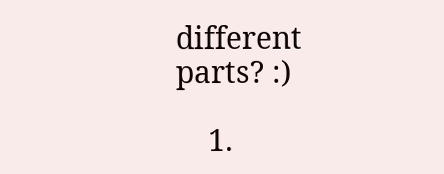different parts? :)

    1.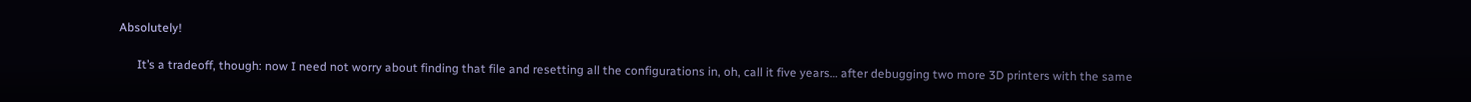Absolutely!

      It’s a tradeoff, though: now I need not worry about finding that file and resetting all the configurations in, oh, call it five years… after debugging two more 3D printers with the same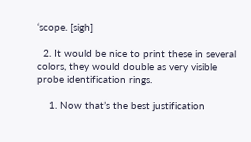‘scope. [sigh]

  2. It would be nice to print these in several colors, they would double as very visible probe identification rings.

    1. Now that’s the best justification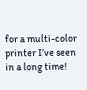for a multi-color printer I’ve seen in a long time!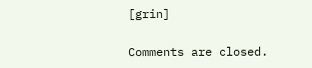[grin]

Comments are closed.